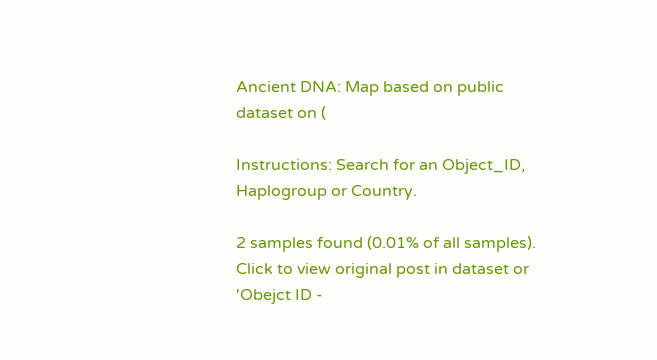Ancient DNA: Map based on public dataset on (

Instructions: Search for an Object_ID, Haplogroup or Country.

2 samples found (0.01% of all samples).
Click to view original post in dataset or 'Obejct ID -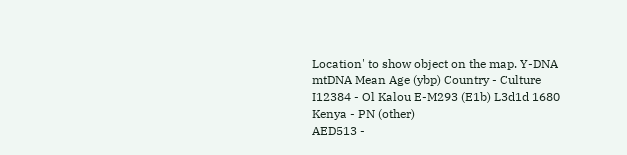Location' to show object on the map. Y-DNA mtDNA Mean Age (ybp) Country - Culture
I12384 - Ol Kalou E-M293 (E1b) L3d1d 1680 Kenya - PN (other)
AED513 -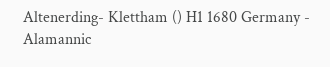Altenerding- Klettham () H1 1680 Germany - Alamannic